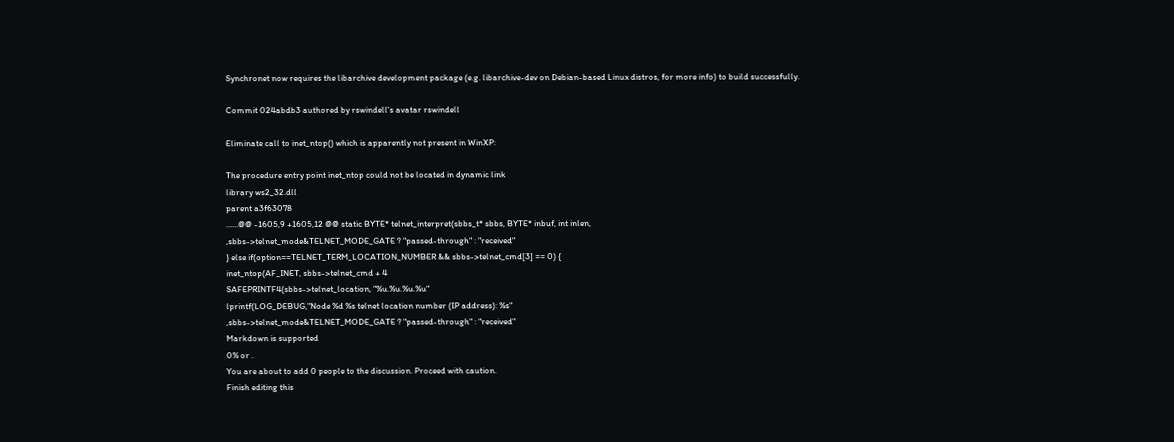Synchronet now requires the libarchive development package (e.g. libarchive-dev on Debian-based Linux distros, for more info) to build successfully.

Commit 024abdb3 authored by rswindell's avatar rswindell

Eliminate call to inet_ntop() which is apparently not present in WinXP:

The procedure entry point inet_ntop could not be located in dynamic link
library ws2_32.dll
parent a3f63078
......@@ -1605,9 +1605,12 @@ static BYTE* telnet_interpret(sbbs_t* sbbs, BYTE* inbuf, int inlen,
,sbbs->telnet_mode&TELNET_MODE_GATE ? "passed-through" : "received"
} else if(option==TELNET_TERM_LOCATION_NUMBER && sbbs->telnet_cmd[3] == 0) {
inet_ntop(AF_INET, sbbs->telnet_cmd + 4
SAFEPRINTF4(sbbs->telnet_location, "%u.%u.%u.%u"
lprintf(LOG_DEBUG,"Node %d %s telnet location number (IP address): %s"
,sbbs->telnet_mode&TELNET_MODE_GATE ? "passed-through" : "received"
Markdown is supported
0% or .
You are about to add 0 people to the discussion. Proceed with caution.
Finish editing this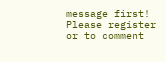message first!
Please register or to comment